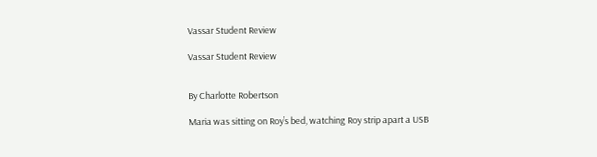Vassar Student Review

Vassar Student Review


By Charlotte Robertson

Maria was sitting on Roy’s bed, watching Roy strip apart a USB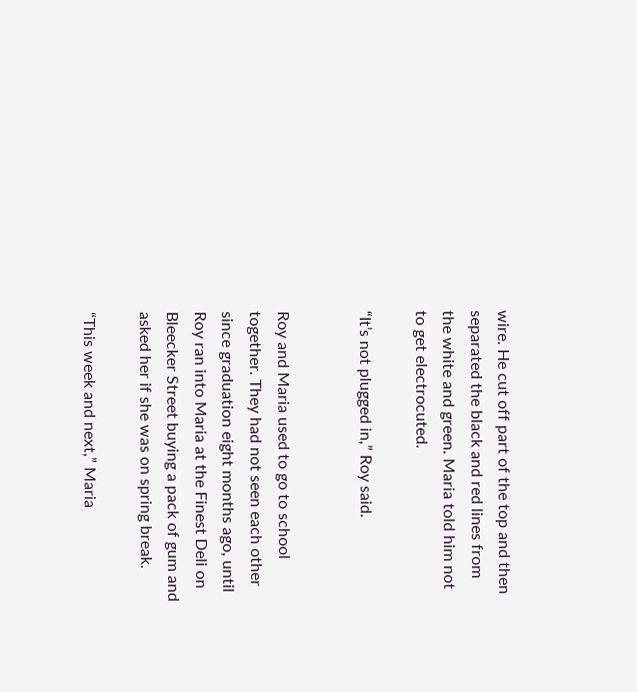wire. He cut off part of the top and then separated the black and red lines from the white and green. Maria told him not to get electrocuted.

“It’s not plugged in,” Roy said.


Roy and Maria used to go to school together. They had not seen each other since graduation eight months ago, until Roy ran into Maria at the Finest Deli on Bleecker Street buying a pack of gum and asked her if she was on spring break.

“This week and next,” Maria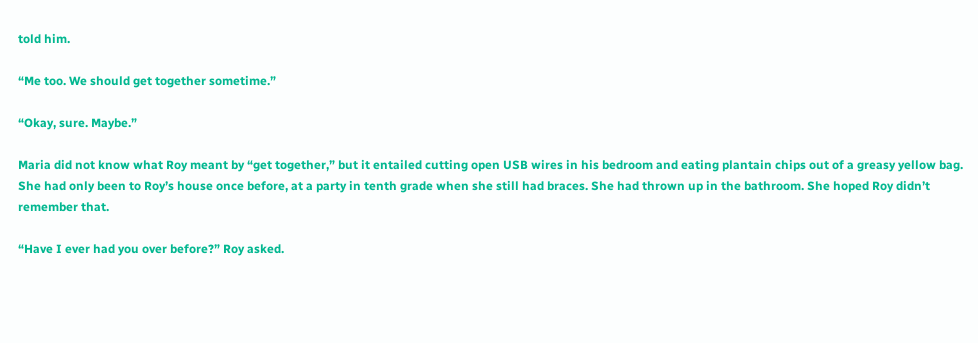told him.

“Me too. We should get together sometime.”

“Okay, sure. Maybe.”

Maria did not know what Roy meant by “get together,” but it entailed cutting open USB wires in his bedroom and eating plantain chips out of a greasy yellow bag. She had only been to Roy’s house once before, at a party in tenth grade when she still had braces. She had thrown up in the bathroom. She hoped Roy didn’t remember that.

“Have I ever had you over before?” Roy asked.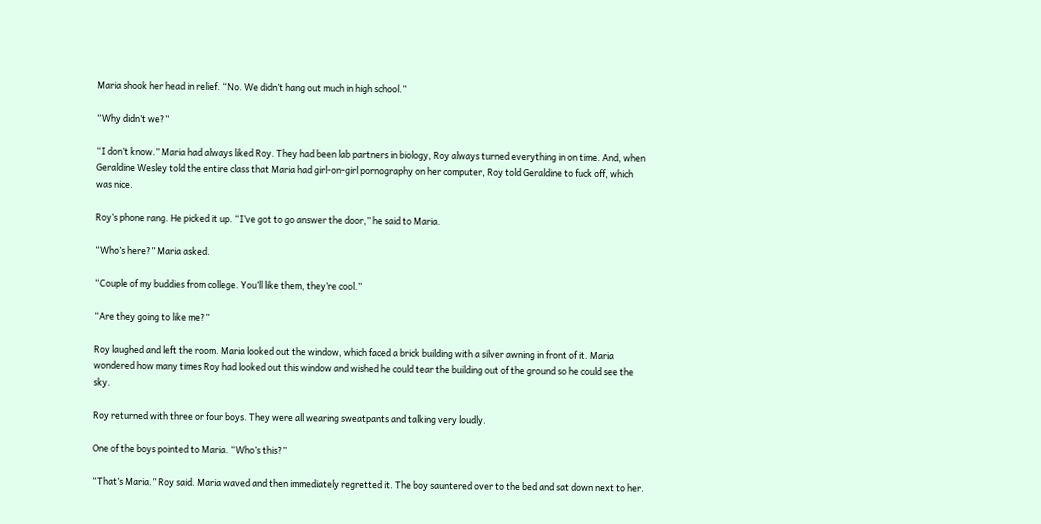Maria shook her head in relief. “No. We didn’t hang out much in high school.”

“Why didn’t we?”

“I don’t know.” Maria had always liked Roy. They had been lab partners in biology, Roy always turned everything in on time. And, when Geraldine Wesley told the entire class that Maria had girl-on-girl pornography on her computer, Roy told Geraldine to fuck off, which was nice.

Roy’s phone rang. He picked it up. “I’ve got to go answer the door,” he said to Maria.

“Who’s here?” Maria asked.

“Couple of my buddies from college. You’ll like them, they’re cool.”

“Are they going to like me?”

Roy laughed and left the room. Maria looked out the window, which faced a brick building with a silver awning in front of it. Maria wondered how many times Roy had looked out this window and wished he could tear the building out of the ground so he could see the sky.

Roy returned with three or four boys. They were all wearing sweatpants and talking very loudly.

One of the boys pointed to Maria. “Who’s this?”

“That’s Maria.” Roy said. Maria waved and then immediately regretted it. The boy sauntered over to the bed and sat down next to her.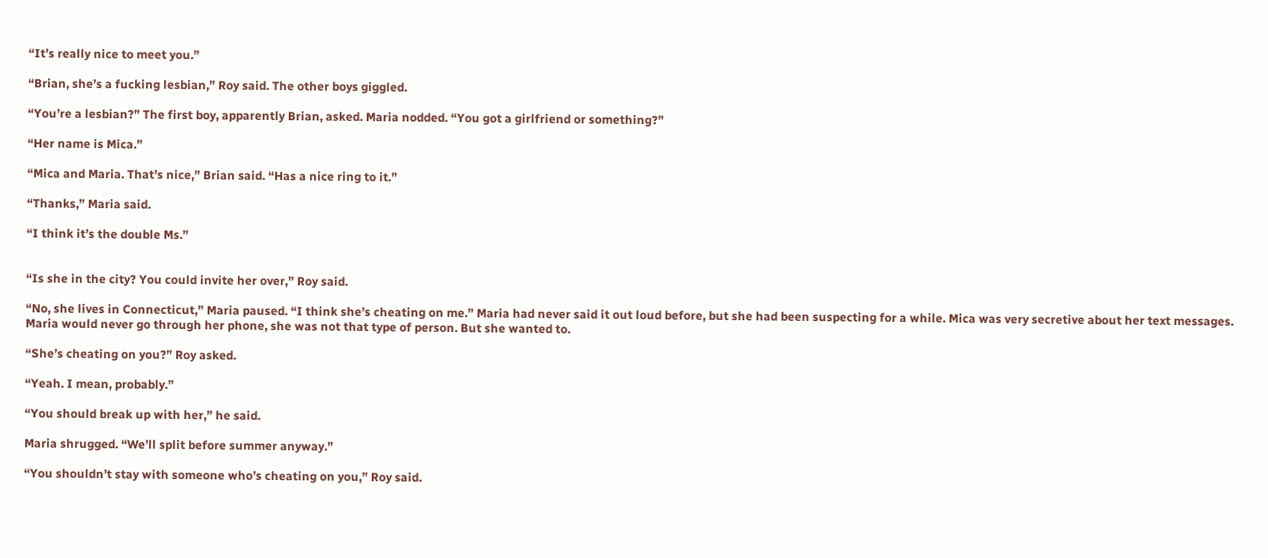“It’s really nice to meet you.”

“Brian, she’s a fucking lesbian,” Roy said. The other boys giggled.

“You’re a lesbian?” The first boy, apparently Brian, asked. Maria nodded. “You got a girlfriend or something?”

“Her name is Mica.”

“Mica and Maria. That’s nice,” Brian said. “Has a nice ring to it.”

“Thanks,” Maria said.

“I think it’s the double Ms.”


“Is she in the city? You could invite her over,” Roy said.

“No, she lives in Connecticut,” Maria paused. “I think she’s cheating on me.” Maria had never said it out loud before, but she had been suspecting for a while. Mica was very secretive about her text messages. Maria would never go through her phone, she was not that type of person. But she wanted to.

“She’s cheating on you?” Roy asked.

“Yeah. I mean, probably.”

“You should break up with her,” he said.

Maria shrugged. “We’ll split before summer anyway.”

“You shouldn’t stay with someone who’s cheating on you,” Roy said.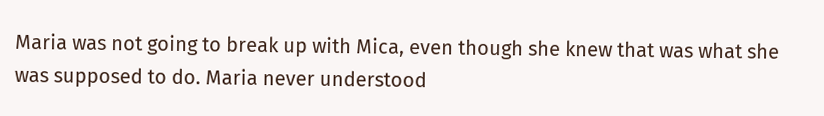Maria was not going to break up with Mica, even though she knew that was what she was supposed to do. Maria never understood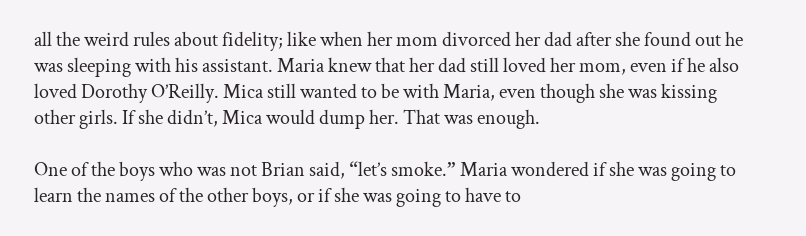all the weird rules about fidelity; like when her mom divorced her dad after she found out he was sleeping with his assistant. Maria knew that her dad still loved her mom, even if he also loved Dorothy O’Reilly. Mica still wanted to be with Maria, even though she was kissing other girls. If she didn’t, Mica would dump her. That was enough.

One of the boys who was not Brian said, “let’s smoke.” Maria wondered if she was going to learn the names of the other boys, or if she was going to have to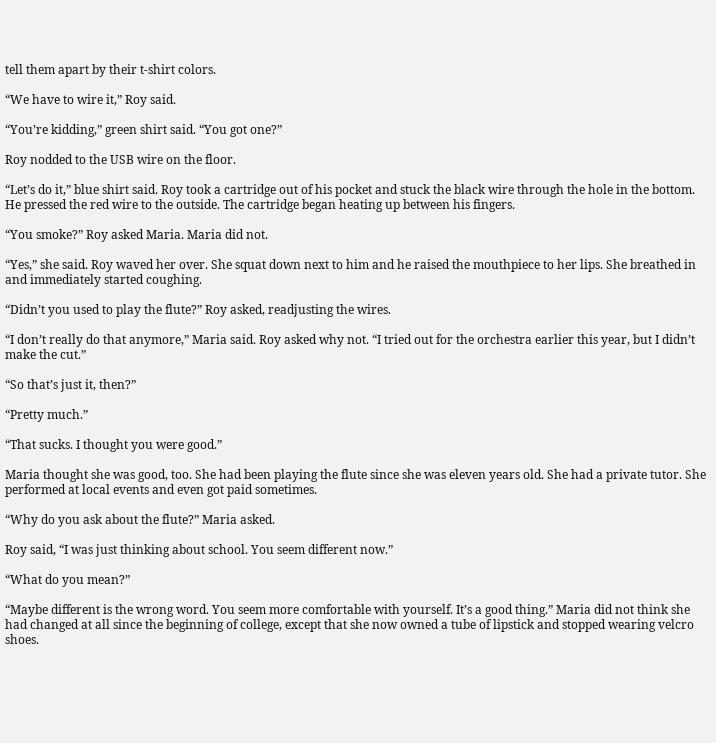tell them apart by their t-shirt colors.

“We have to wire it,” Roy said.

“You’re kidding,” green shirt said. “You got one?”

Roy nodded to the USB wire on the floor.

“Let’s do it,” blue shirt said. Roy took a cartridge out of his pocket and stuck the black wire through the hole in the bottom. He pressed the red wire to the outside. The cartridge began heating up between his fingers.

“You smoke?” Roy asked Maria. Maria did not.

“Yes,” she said. Roy waved her over. She squat down next to him and he raised the mouthpiece to her lips. She breathed in and immediately started coughing.

“Didn’t you used to play the flute?” Roy asked, readjusting the wires.

“I don’t really do that anymore,” Maria said. Roy asked why not. “I tried out for the orchestra earlier this year, but I didn’t make the cut.”

“So that’s just it, then?”

“Pretty much.”

“That sucks. I thought you were good.”

Maria thought she was good, too. She had been playing the flute since she was eleven years old. She had a private tutor. She performed at local events and even got paid sometimes.

“Why do you ask about the flute?” Maria asked.

Roy said, “I was just thinking about school. You seem different now.”

“What do you mean?”

“Maybe different is the wrong word. You seem more comfortable with yourself. It’s a good thing.” Maria did not think she had changed at all since the beginning of college, except that she now owned a tube of lipstick and stopped wearing velcro shoes.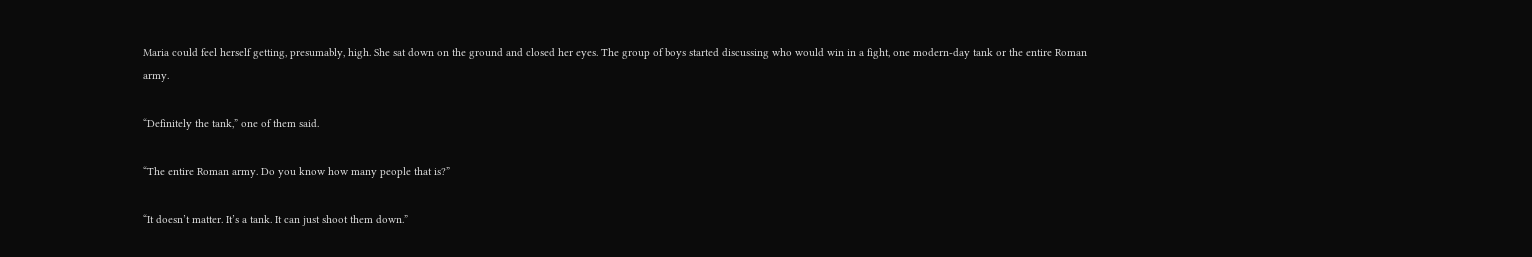Maria could feel herself getting, presumably, high. She sat down on the ground and closed her eyes. The group of boys started discussing who would win in a fight, one modern-day tank or the entire Roman army.

“Definitely the tank,” one of them said.

“The entire Roman army. Do you know how many people that is?”

“It doesn’t matter. It’s a tank. It can just shoot them down.”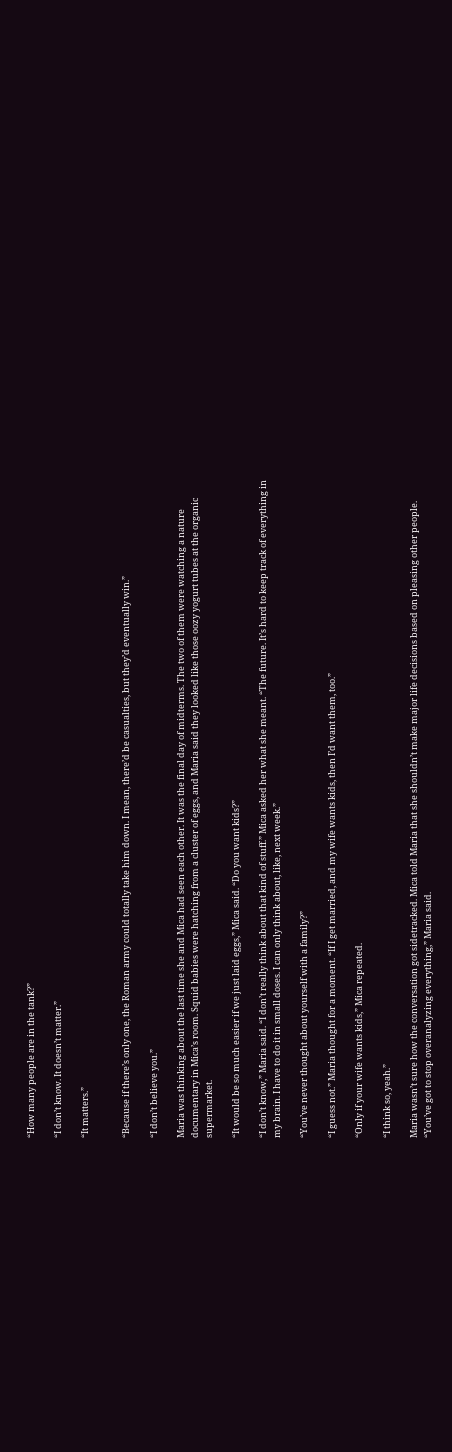“How many people are in the tank?”

“I don’t know. It doesn’t matter.”

“It matters.”


“Because if there’s only one, the Roman army could totally take him down. I mean, there’d be casualties, but they’d eventually win.”

“I don’t believe you.”

Maria was thinking about the last time she and Mica had seen each other. It was the final day of midterms. The two of them were watching a nature documentary in Mica’s room. Squid babies were hatching from a cluster of eggs, and Maria said they looked like those oozy yogurt tubes at the organic supermarket.

“It would be so much easier if we just laid eggs,” Mica said. “Do you want kids?”

“I don’t know,” Maria said. “I don’t really think about that kind of stuff.” Mica asked her what she meant. “The future. It’s hard to keep track of everything in my brain. I have to do it in small doses. I can only think about, like, next week.”

“You’ve never thought about yourself with a family?”

“I guess not.” Maria thought for a moment. “If I get married, and my wife wants kids, then I’d want them, too.”

“Only if your wife wants kids,” Mica repeated.

“I think so, yeah.”

Maria wasn’t sure how the conversation got sidetracked. Mica told Maria that she shouldn’t make major life decisions based on pleasing other people. “You’ve got to stop overanalyzing everything,” Maria said.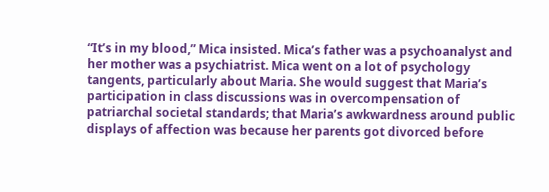“It’s in my blood,” Mica insisted. Mica’s father was a psychoanalyst and her mother was a psychiatrist. Mica went on a lot of psychology tangents, particularly about Maria. She would suggest that Maria’s participation in class discussions was in overcompensation of patriarchal societal standards; that Maria’s awkwardness around public displays of affection was because her parents got divorced before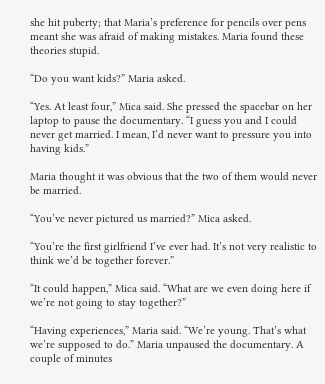she hit puberty; that Maria’s preference for pencils over pens meant she was afraid of making mistakes. Maria found these theories stupid.

“Do you want kids?” Maria asked.

“Yes. At least four,” Mica said. She pressed the spacebar on her laptop to pause the documentary. “I guess you and I could never get married. I mean, I’d never want to pressure you into having kids.”

Maria thought it was obvious that the two of them would never be married.

“You’ve never pictured us married?” Mica asked.

“You’re the first girlfriend I’ve ever had. It’s not very realistic to think we’d be together forever.”

“It could happen,” Mica said. “What are we even doing here if we’re not going to stay together?”

“Having experiences,” Maria said. “We’re young. That’s what we’re supposed to do.” Maria unpaused the documentary. A couple of minutes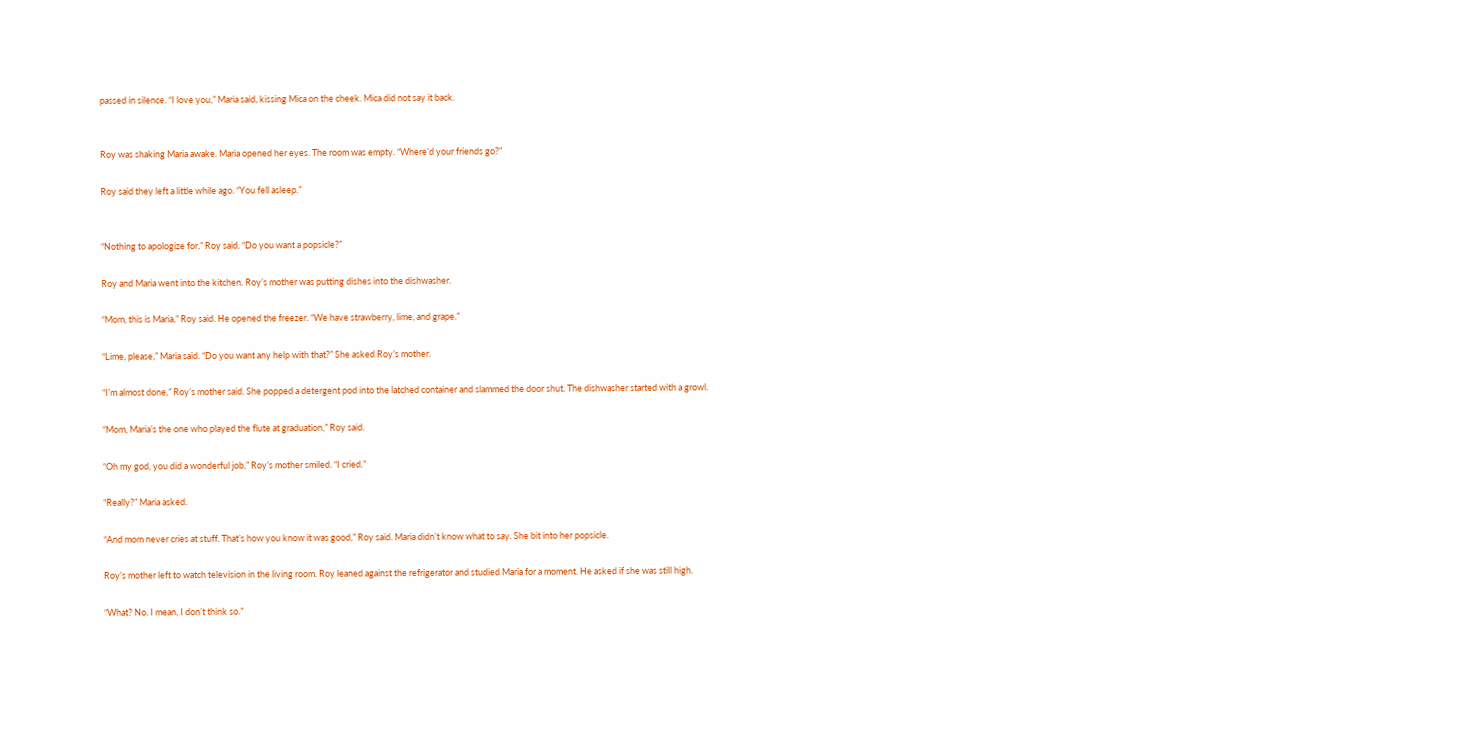passed in silence. “I love you,” Maria said, kissing Mica on the cheek. Mica did not say it back.


Roy was shaking Maria awake. Maria opened her eyes. The room was empty. “Where’d your friends go?”

Roy said they left a little while ago. “You fell asleep.”


“Nothing to apologize for,” Roy said. “Do you want a popsicle?”

Roy and Maria went into the kitchen. Roy’s mother was putting dishes into the dishwasher.

“Mom, this is Maria,” Roy said. He opened the freezer. “We have strawberry, lime, and grape.”

“Lime, please,” Maria said. “Do you want any help with that?” She asked Roy’s mother.

“I’m almost done,” Roy’s mother said. She popped a detergent pod into the latched container and slammed the door shut. The dishwasher started with a growl.

“Mom, Maria’s the one who played the flute at graduation,” Roy said.

“Oh my god, you did a wonderful job,” Roy’s mother smiled. “I cried.”

“Really?” Maria asked.

“And mom never cries at stuff. That’s how you know it was good,” Roy said. Maria didn’t know what to say. She bit into her popsicle.

Roy’s mother left to watch television in the living room. Roy leaned against the refrigerator and studied Maria for a moment. He asked if she was still high.

“What? No. I mean, I don’t think so.”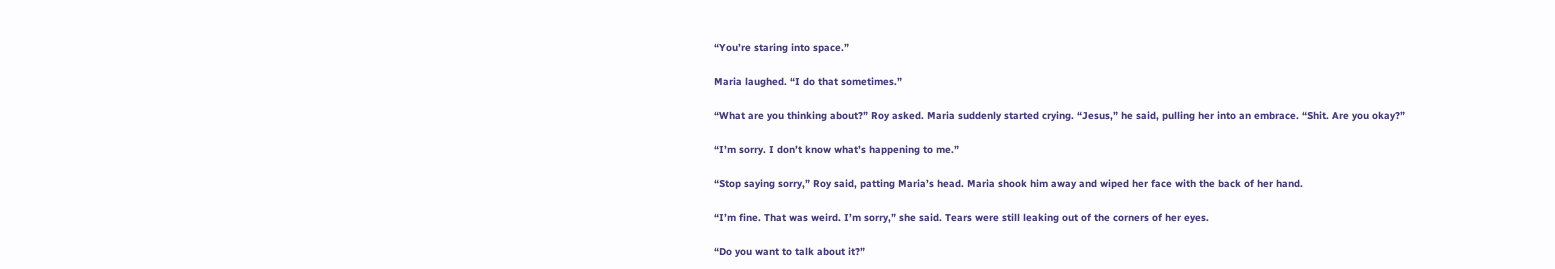“You’re staring into space.”

Maria laughed. “I do that sometimes.”

“What are you thinking about?” Roy asked. Maria suddenly started crying. “Jesus,” he said, pulling her into an embrace. “Shit. Are you okay?”

“I’m sorry. I don’t know what’s happening to me.”

“Stop saying sorry,” Roy said, patting Maria’s head. Maria shook him away and wiped her face with the back of her hand.

“I’m fine. That was weird. I’m sorry,” she said. Tears were still leaking out of the corners of her eyes.

“Do you want to talk about it?”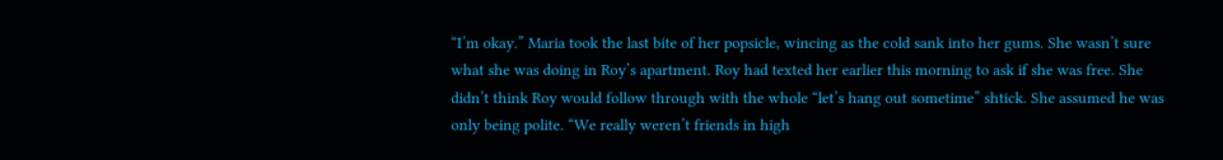“I’m okay.” Maria took the last bite of her popsicle, wincing as the cold sank into her gums. She wasn’t sure what she was doing in Roy’s apartment. Roy had texted her earlier this morning to ask if she was free. She didn’t think Roy would follow through with the whole “let’s hang out sometime” shtick. She assumed he was only being polite. “We really weren’t friends in high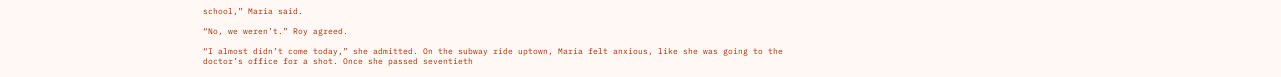school,” Maria said.

“No, we weren’t.” Roy agreed.

“I almost didn’t come today,” she admitted. On the subway ride uptown, Maria felt anxious, like she was going to the doctor’s office for a shot. Once she passed seventieth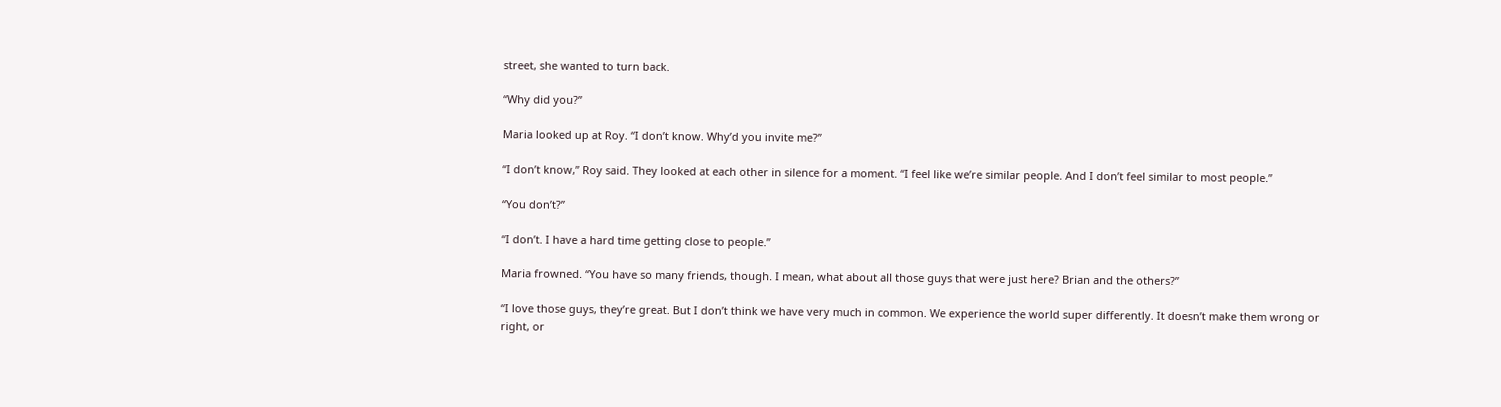street, she wanted to turn back.

“Why did you?”

Maria looked up at Roy. “I don’t know. Why’d you invite me?”

“I don’t know,” Roy said. They looked at each other in silence for a moment. “I feel like we’re similar people. And I don’t feel similar to most people.”

“You don’t?”

“I don’t. I have a hard time getting close to people.”

Maria frowned. “You have so many friends, though. I mean, what about all those guys that were just here? Brian and the others?”

“I love those guys, they’re great. But I don’t think we have very much in common. We experience the world super differently. It doesn’t make them wrong or right, or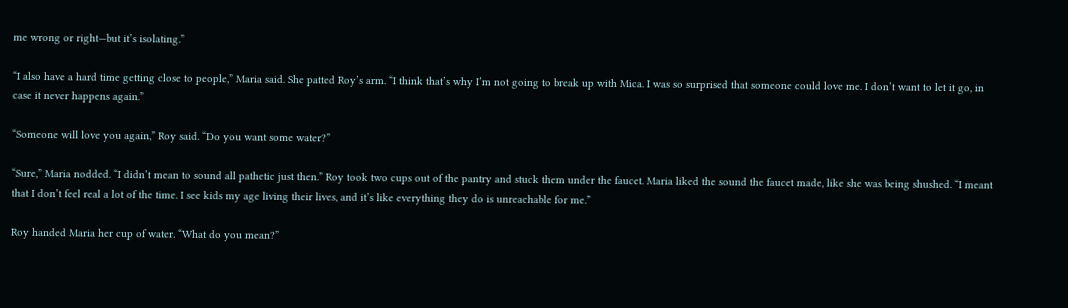me wrong or right—but it’s isolating.”

“I also have a hard time getting close to people,” Maria said. She patted Roy’s arm. “I think that’s why I’m not going to break up with Mica. I was so surprised that someone could love me. I don’t want to let it go, in case it never happens again.”

“Someone will love you again,” Roy said. “Do you want some water?”

“Sure,” Maria nodded. “I didn’t mean to sound all pathetic just then.” Roy took two cups out of the pantry and stuck them under the faucet. Maria liked the sound the faucet made, like she was being shushed. “I meant that I don’t feel real a lot of the time. I see kids my age living their lives, and it’s like everything they do is unreachable for me.”

Roy handed Maria her cup of water. “What do you mean?”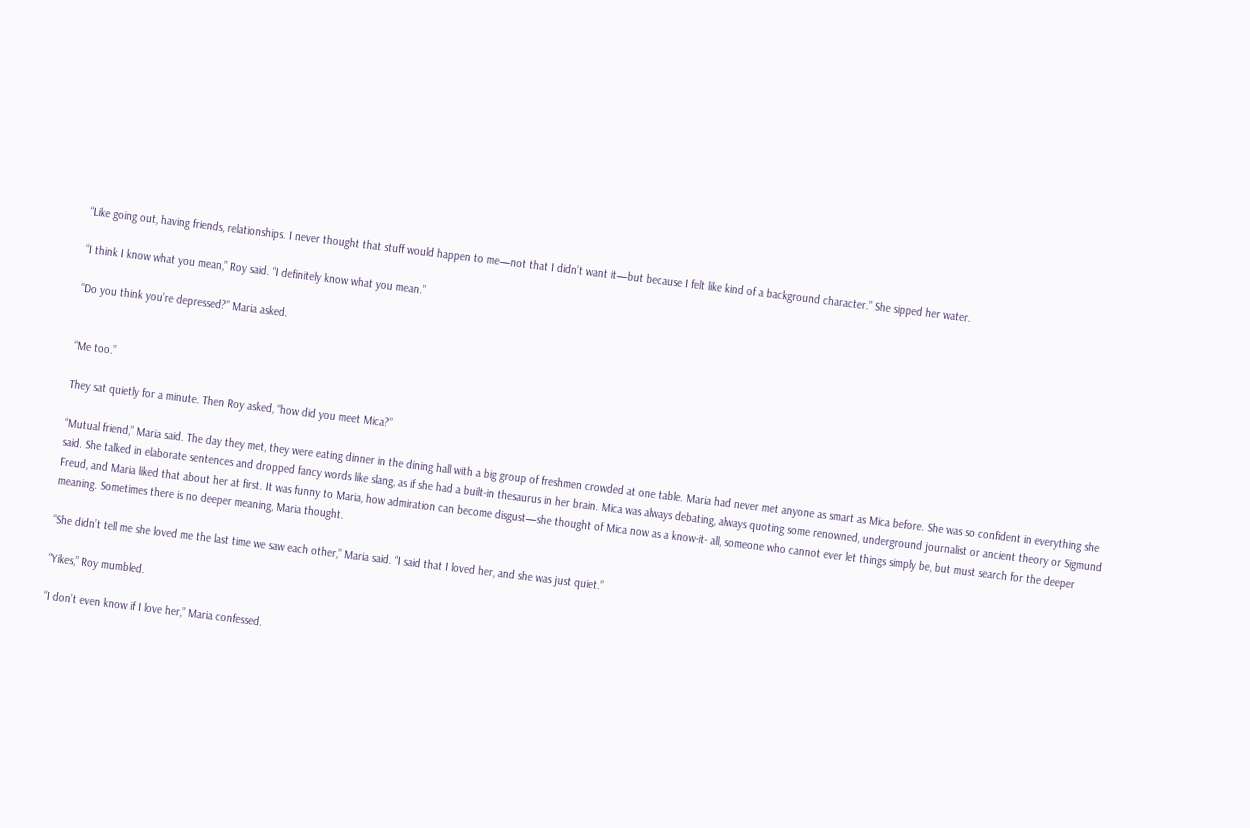“Like going out, having friends, relationships. I never thought that stuff would happen to me—not that I didn’t want it—but because I felt like kind of a background character.” She sipped her water.

“I think I know what you mean,” Roy said. “I definitely know what you mean.”

“Do you think you’re depressed?” Maria asked.


“Me too.”

They sat quietly for a minute. Then Roy asked, “how did you meet Mica?”

“Mutual friend,” Maria said. The day they met, they were eating dinner in the dining hall with a big group of freshmen crowded at one table. Maria had never met anyone as smart as Mica before. She was so confident in everything she said. She talked in elaborate sentences and dropped fancy words like slang, as if she had a built-in thesaurus in her brain. Mica was always debating, always quoting some renowned, underground journalist or ancient theory or Sigmund Freud, and Maria liked that about her at first. It was funny to Maria, how admiration can become disgust—she thought of Mica now as a know-it- all, someone who cannot ever let things simply be, but must search for the deeper meaning. Sometimes there is no deeper meaning, Maria thought.

“She didn’t tell me she loved me the last time we saw each other,” Maria said. “I said that I loved her, and she was just quiet.”

“Yikes,” Roy mumbled.

“I don’t even know if I love her,” Maria confessed.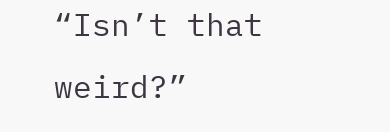“Isn’t that weird?”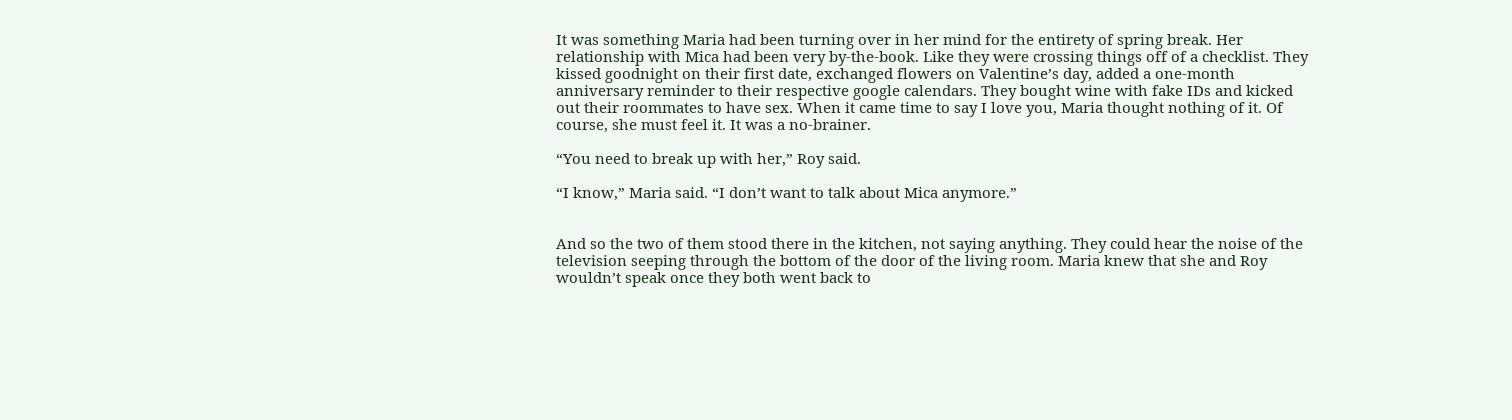It was something Maria had been turning over in her mind for the entirety of spring break. Her relationship with Mica had been very by-the-book. Like they were crossing things off of a checklist. They kissed goodnight on their first date, exchanged flowers on Valentine’s day, added a one-month anniversary reminder to their respective google calendars. They bought wine with fake IDs and kicked out their roommates to have sex. When it came time to say I love you, Maria thought nothing of it. Of course, she must feel it. It was a no-brainer.

“You need to break up with her,” Roy said.

“I know,” Maria said. “I don’t want to talk about Mica anymore.”


And so the two of them stood there in the kitchen, not saying anything. They could hear the noise of the television seeping through the bottom of the door of the living room. Maria knew that she and Roy wouldn’t speak once they both went back to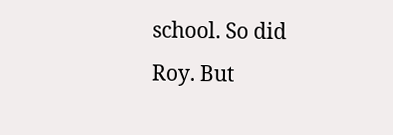school. So did Roy. But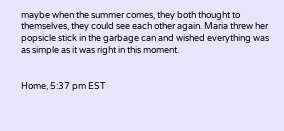maybe when the summer comes, they both thought to themselves, they could see each other again. Maria threw her popsicle stick in the garbage can and wished everything was as simple as it was right in this moment.


Home, 5:37 pm EST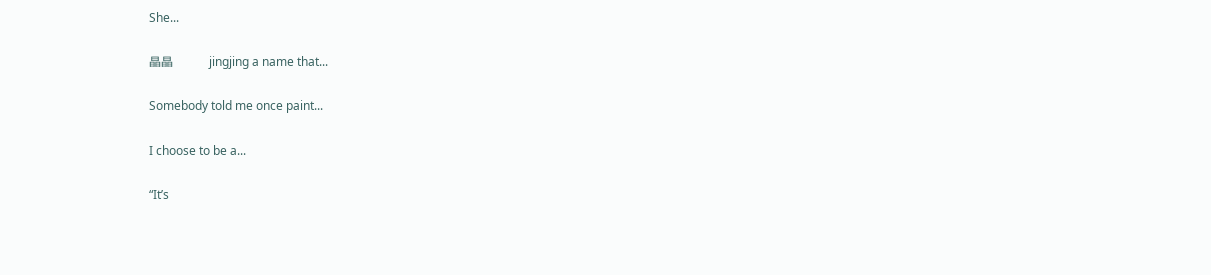She...

晶晶            jingjing a name that...

Somebody told me once paint...

I choose to be a...

“It’s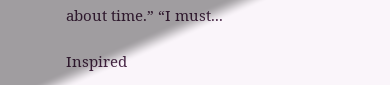about time.” “I must...

Inspired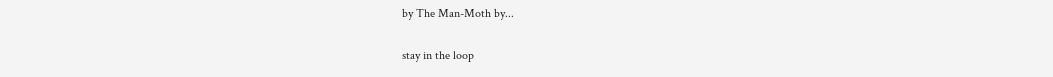by The Man-Moth by...


stay in the loop